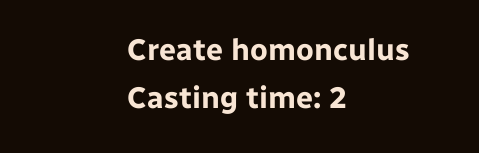Create homonculus
Casting time: 2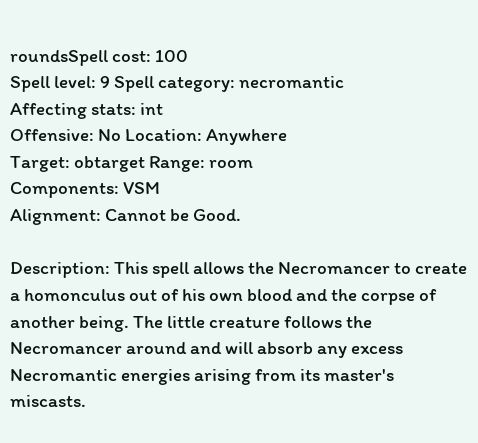roundsSpell cost: 100
Spell level: 9 Spell category: necromantic
Affecting stats: int
Offensive: No Location: Anywhere
Target: obtarget Range: room
Components: VSM
Alignment: Cannot be Good.

Description: This spell allows the Necromancer to create a homonculus out of his own blood and the corpse of another being. The little creature follows the Necromancer around and will absorb any excess Necromantic energies arising from its master's miscasts.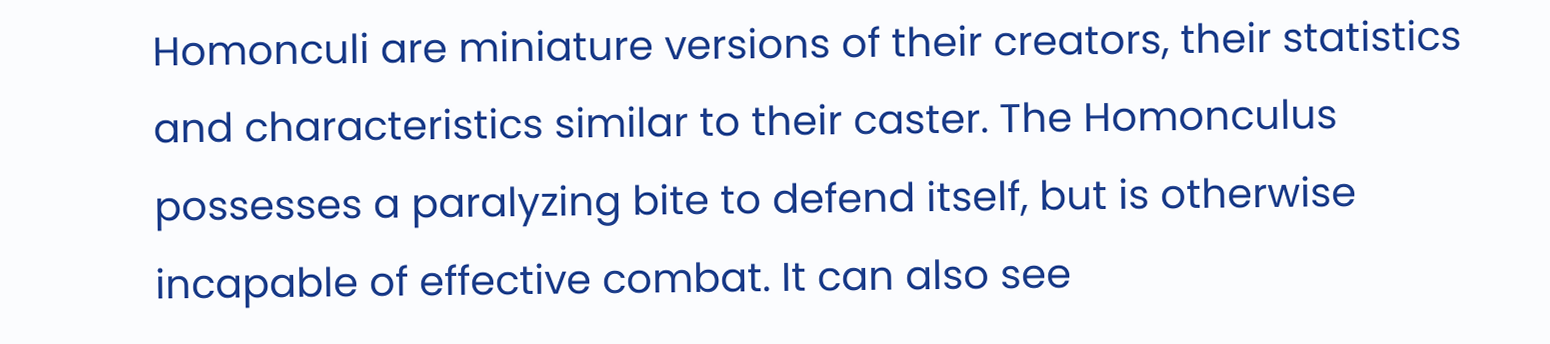Homonculi are miniature versions of their creators, their statistics and characteristics similar to their caster. The Homonculus possesses a paralyzing bite to defend itself, but is otherwise incapable of effective combat. It can also see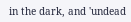in the dark, and 'undead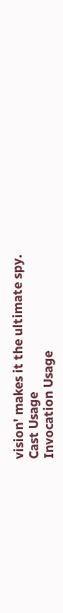vision' makes it the ultimate spy.
Cast Usage
Invocation Usage